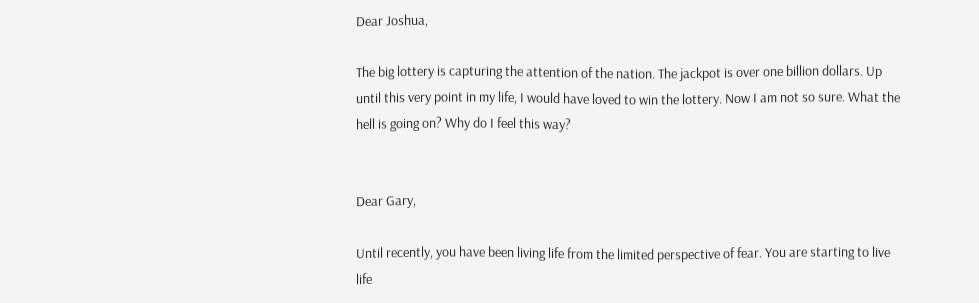Dear Joshua,

The big lottery is capturing the attention of the nation. The jackpot is over one billion dollars. Up until this very point in my life, I would have loved to win the lottery. Now I am not so sure. What the hell is going on? Why do I feel this way?


Dear Gary,

Until recently, you have been living life from the limited perspective of fear. You are starting to live life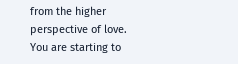from the higher perspective of love. You are starting to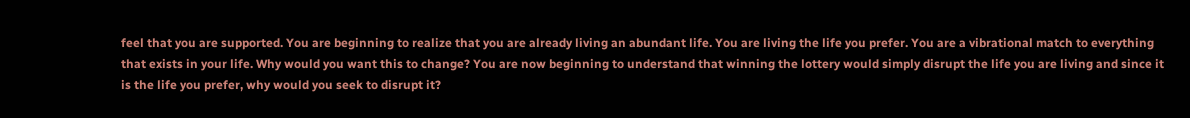feel that you are supported. You are beginning to realize that you are already living an abundant life. You are living the life you prefer. You are a vibrational match to everything that exists in your life. Why would you want this to change? You are now beginning to understand that winning the lottery would simply disrupt the life you are living and since it is the life you prefer, why would you seek to disrupt it?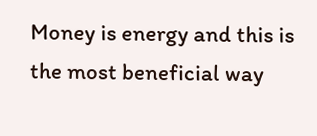Money is energy and this is the most beneficial way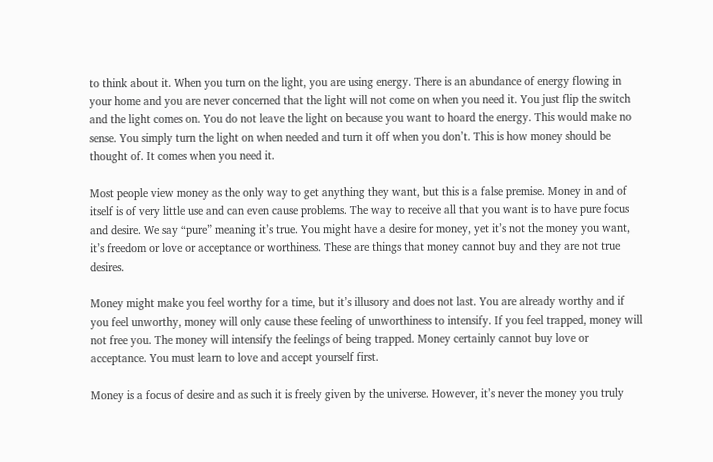to think about it. When you turn on the light, you are using energy. There is an abundance of energy flowing in your home and you are never concerned that the light will not come on when you need it. You just flip the switch and the light comes on. You do not leave the light on because you want to hoard the energy. This would make no sense. You simply turn the light on when needed and turn it off when you don’t. This is how money should be thought of. It comes when you need it.

Most people view money as the only way to get anything they want, but this is a false premise. Money in and of itself is of very little use and can even cause problems. The way to receive all that you want is to have pure focus and desire. We say “pure” meaning it’s true. You might have a desire for money, yet it’s not the money you want, it’s freedom or love or acceptance or worthiness. These are things that money cannot buy and they are not true desires.

Money might make you feel worthy for a time, but it’s illusory and does not last. You are already worthy and if you feel unworthy, money will only cause these feeling of unworthiness to intensify. If you feel trapped, money will not free you. The money will intensify the feelings of being trapped. Money certainly cannot buy love or acceptance. You must learn to love and accept yourself first.

Money is a focus of desire and as such it is freely given by the universe. However, it’s never the money you truly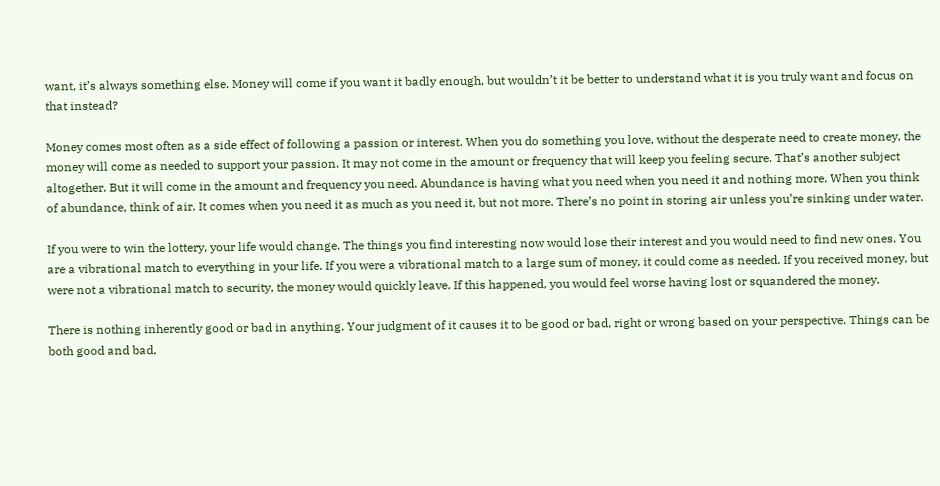want, it’s always something else. Money will come if you want it badly enough, but wouldn’t it be better to understand what it is you truly want and focus on that instead?

Money comes most often as a side effect of following a passion or interest. When you do something you love, without the desperate need to create money, the money will come as needed to support your passion. It may not come in the amount or frequency that will keep you feeling secure. That’s another subject altogether. But it will come in the amount and frequency you need. Abundance is having what you need when you need it and nothing more. When you think of abundance, think of air. It comes when you need it as much as you need it, but not more. There’s no point in storing air unless you’re sinking under water.

If you were to win the lottery, your life would change. The things you find interesting now would lose their interest and you would need to find new ones. You are a vibrational match to everything in your life. If you were a vibrational match to a large sum of money, it could come as needed. If you received money, but were not a vibrational match to security, the money would quickly leave. If this happened, you would feel worse having lost or squandered the money.

There is nothing inherently good or bad in anything. Your judgment of it causes it to be good or bad, right or wrong based on your perspective. Things can be both good and bad,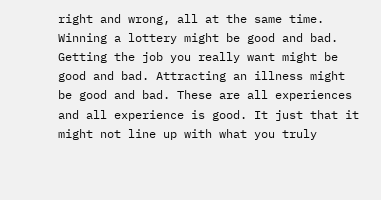right and wrong, all at the same time. Winning a lottery might be good and bad. Getting the job you really want might be good and bad. Attracting an illness might be good and bad. These are all experiences and all experience is good. It just that it might not line up with what you truly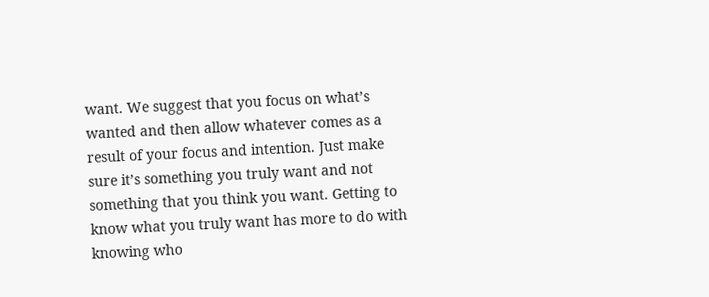want. We suggest that you focus on what’s wanted and then allow whatever comes as a result of your focus and intention. Just make sure it’s something you truly want and not something that you think you want. Getting to know what you truly want has more to do with knowing who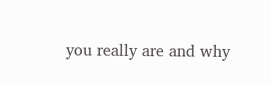you really are and why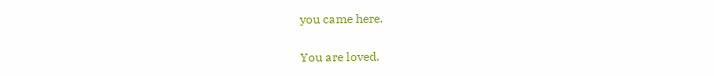you came here.

You are loved.